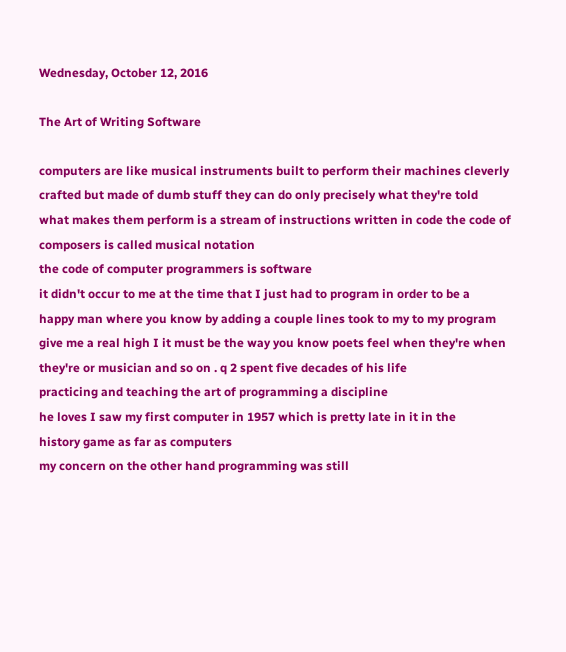Wednesday, October 12, 2016

The Art of Writing Software

computers are like musical instruments built to perform their machines cleverly
crafted but made of dumb stuff they can do only precisely what they're told
what makes them perform is a stream of instructions written in code the code of
composers is called musical notation
the code of computer programmers is software
it didn't occur to me at the time that I just had to program in order to be a
happy man where you know by adding a couple lines took to my to my program
give me a real high I it must be the way you know poets feel when they're when
they're or musician and so on . q 2 spent five decades of his life
practicing and teaching the art of programming a discipline
he loves I saw my first computer in 1957 which is pretty late in it in the
history game as far as computers
my concern on the other hand programming was still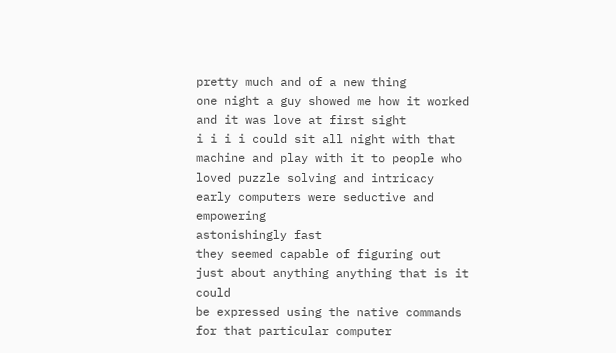pretty much and of a new thing
one night a guy showed me how it worked and it was love at first sight
i i i i could sit all night with that machine and play with it to people who
loved puzzle solving and intricacy early computers were seductive and empowering
astonishingly fast
they seemed capable of figuring out just about anything anything that is it could
be expressed using the native commands for that particular computer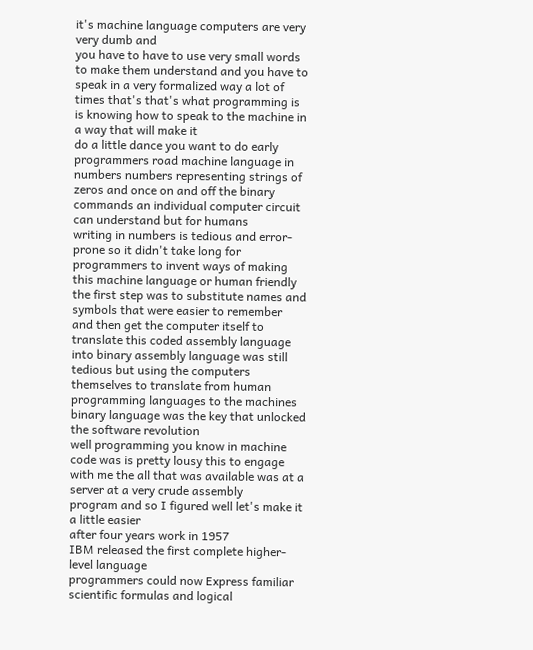it's machine language computers are very very dumb and
you have to have to use very small words to make them understand and you have to
speak in a very formalized way a lot of times that's that's what programming is
is knowing how to speak to the machine in a way that will make it
do a little dance you want to do early programmers road machine language in
numbers numbers representing strings of zeros and once on and off the binary
commands an individual computer circuit can understand but for humans
writing in numbers is tedious and error-prone so it didn't take long for
programmers to invent ways of making this machine language or human friendly
the first step was to substitute names and symbols that were easier to remember
and then get the computer itself to translate this coded assembly language
into binary assembly language was still tedious but using the computers
themselves to translate from human programming languages to the machines
binary language was the key that unlocked the software revolution
well programming you know in machine code was is pretty lousy this to engage
with me the all that was available was at a server at a very crude assembly
program and so I figured well let's make it a little easier
after four years work in 1957
IBM released the first complete higher-level language
programmers could now Express familiar scientific formulas and logical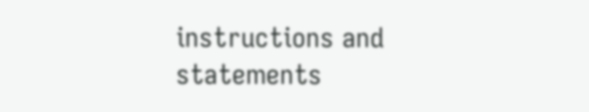instructions and statements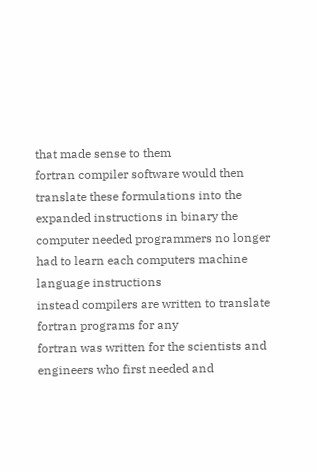that made sense to them
fortran compiler software would then translate these formulations into the
expanded instructions in binary the computer needed programmers no longer
had to learn each computers machine language instructions
instead compilers are written to translate fortran programs for any
fortran was written for the scientists and engineers who first needed and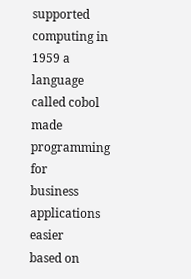supported computing in 1959 a language called cobol made programming for
business applications easier
based on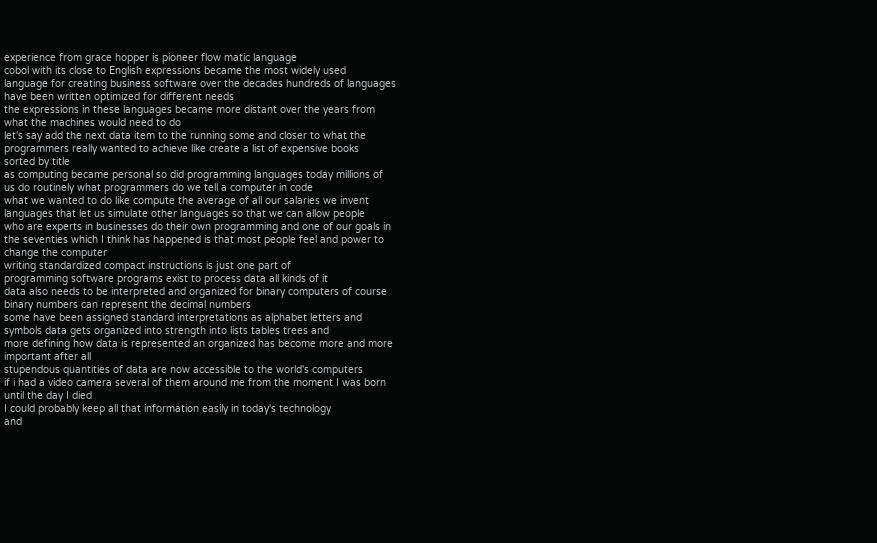experience from grace hopper is pioneer flow matic language
cobol with its close to English expressions became the most widely used
language for creating business software over the decades hundreds of languages
have been written optimized for different needs
the expressions in these languages became more distant over the years from
what the machines would need to do
let's say add the next data item to the running some and closer to what the
programmers really wanted to achieve like create a list of expensive books
sorted by title
as computing became personal so did programming languages today millions of
us do routinely what programmers do we tell a computer in code
what we wanted to do like compute the average of all our salaries we invent
languages that let us simulate other languages so that we can allow people
who are experts in businesses do their own programming and one of our goals in
the seventies which I think has happened is that most people feel and power to
change the computer
writing standardized compact instructions is just one part of
programming software programs exist to process data all kinds of it
data also needs to be interpreted and organized for binary computers of course
binary numbers can represent the decimal numbers
some have been assigned standard interpretations as alphabet letters and
symbols data gets organized into strength into lists tables trees and
more defining how data is represented an organized has become more and more
important after all
stupendous quantities of data are now accessible to the world's computers
if i had a video camera several of them around me from the moment I was born
until the day I died
I could probably keep all that information easily in today's technology
and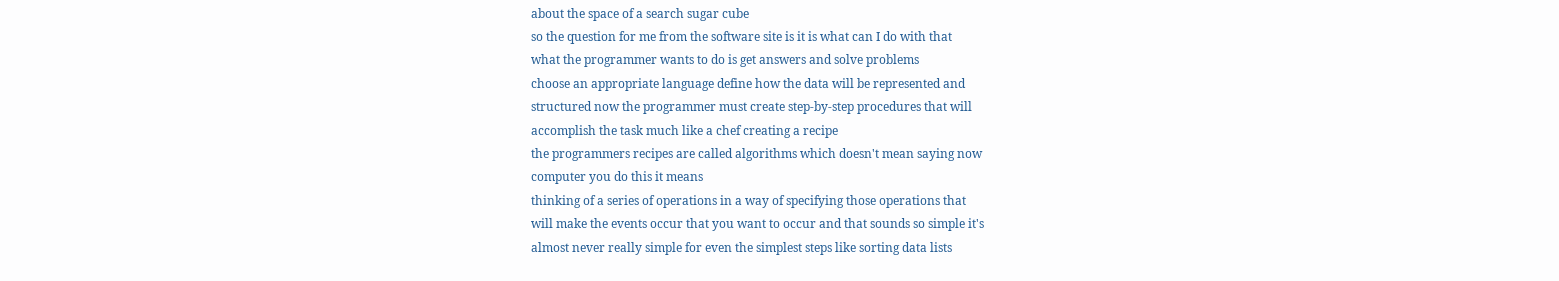about the space of a search sugar cube
so the question for me from the software site is it is what can I do with that
what the programmer wants to do is get answers and solve problems
choose an appropriate language define how the data will be represented and
structured now the programmer must create step-by-step procedures that will
accomplish the task much like a chef creating a recipe
the programmers recipes are called algorithms which doesn't mean saying now
computer you do this it means
thinking of a series of operations in a way of specifying those operations that
will make the events occur that you want to occur and that sounds so simple it's
almost never really simple for even the simplest steps like sorting data lists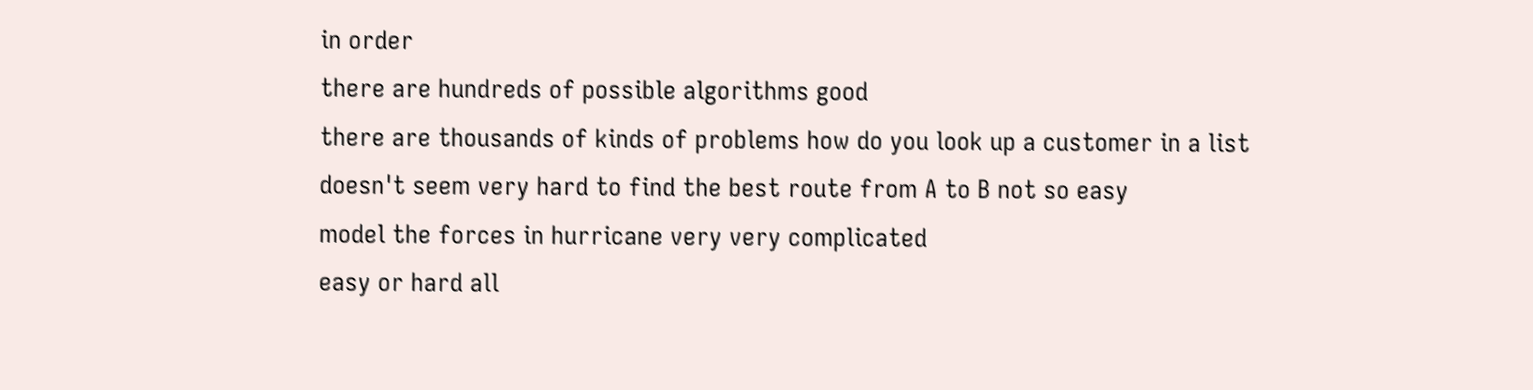in order
there are hundreds of possible algorithms good
there are thousands of kinds of problems how do you look up a customer in a list
doesn't seem very hard to find the best route from A to B not so easy
model the forces in hurricane very very complicated
easy or hard all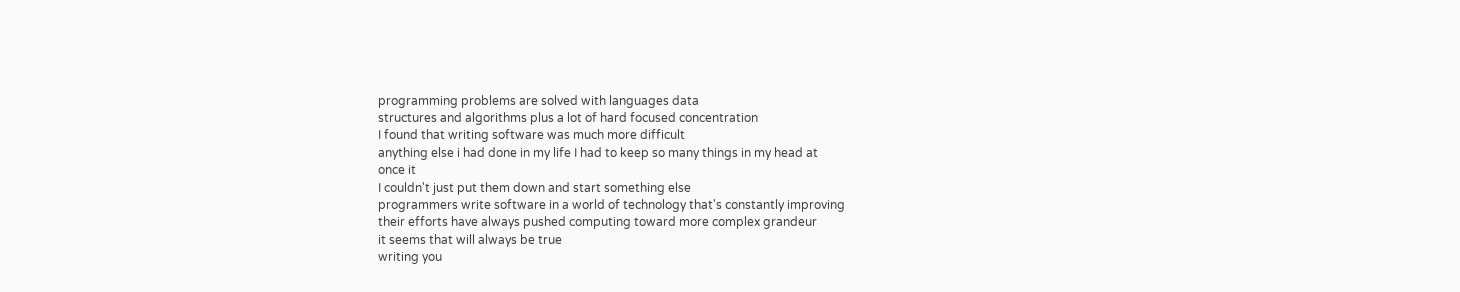programming problems are solved with languages data
structures and algorithms plus a lot of hard focused concentration
I found that writing software was much more difficult
anything else i had done in my life I had to keep so many things in my head at
once it
I couldn't just put them down and start something else
programmers write software in a world of technology that's constantly improving
their efforts have always pushed computing toward more complex grandeur
it seems that will always be true
writing you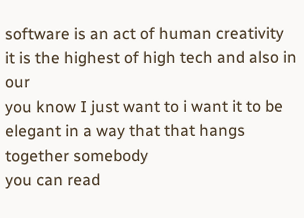software is an act of human creativity
it is the highest of high tech and also in our
you know I just want to i want it to be elegant in a way that that hangs
together somebody
you can read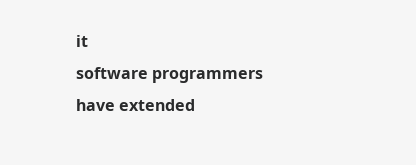it
software programmers have extended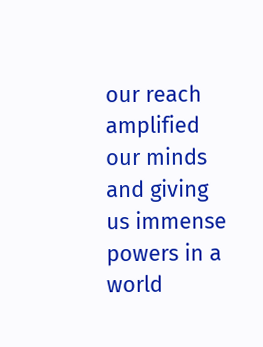our reach
amplified our minds and giving us immense powers in a world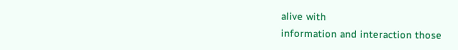alive with
information and interaction those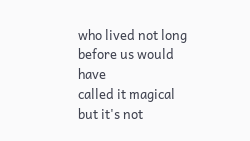who lived not long before us would have
called it magical
but it's not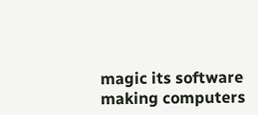magic its software making computers